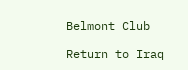Belmont Club

Return to Iraq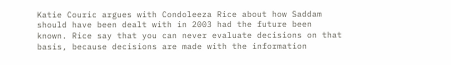Katie Couric argues with Condoleeza Rice about how Saddam should have been dealt with in 2003 had the future been known. Rice say that you can never evaluate decisions on that basis, because decisions are made with the information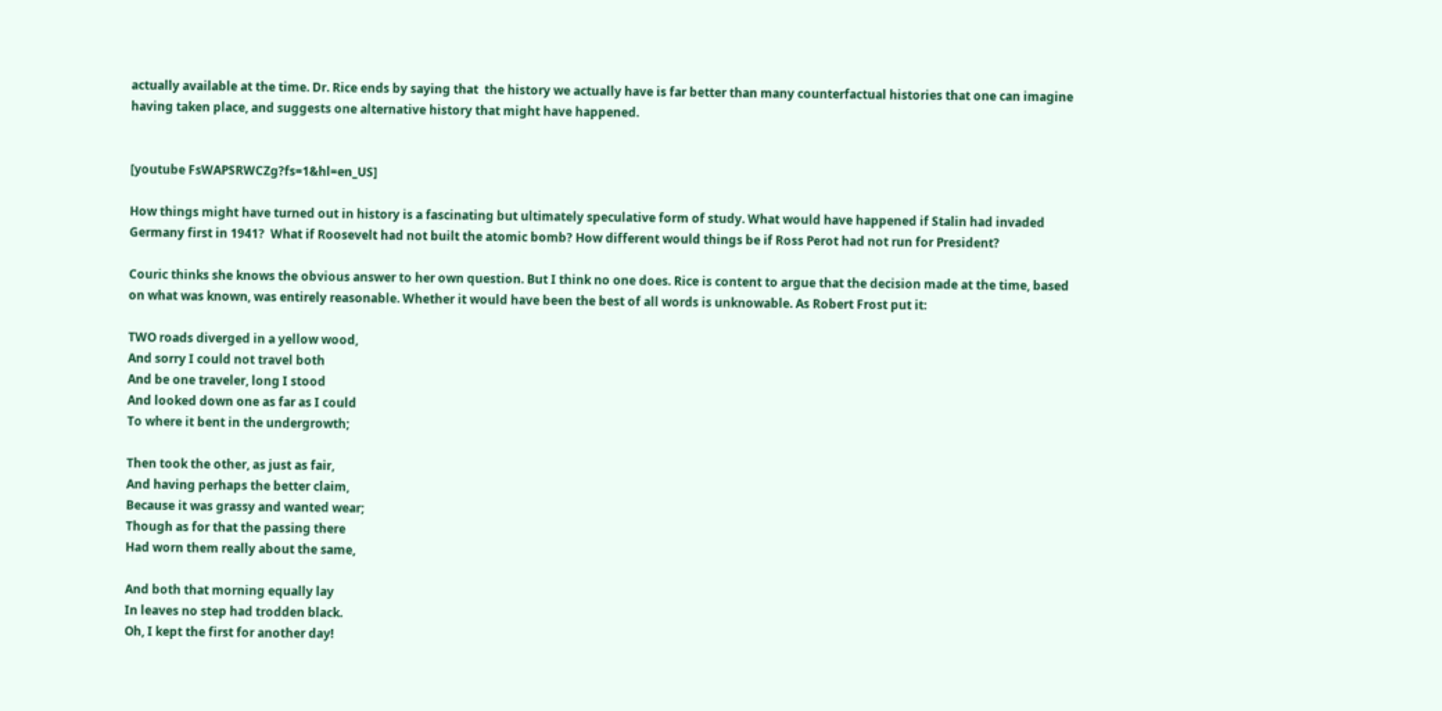actually available at the time. Dr. Rice ends by saying that  the history we actually have is far better than many counterfactual histories that one can imagine having taken place, and suggests one alternative history that might have happened.


[youtube FsWAPSRWCZg?fs=1&hl=en_US]

How things might have turned out in history is a fascinating but ultimately speculative form of study. What would have happened if Stalin had invaded Germany first in 1941?  What if Roosevelt had not built the atomic bomb? How different would things be if Ross Perot had not run for President?

Couric thinks she knows the obvious answer to her own question. But I think no one does. Rice is content to argue that the decision made at the time, based on what was known, was entirely reasonable. Whether it would have been the best of all words is unknowable. As Robert Frost put it:

TWO roads diverged in a yellow wood,
And sorry I could not travel both
And be one traveler, long I stood
And looked down one as far as I could
To where it bent in the undergrowth;

Then took the other, as just as fair,
And having perhaps the better claim,
Because it was grassy and wanted wear;
Though as for that the passing there
Had worn them really about the same,

And both that morning equally lay
In leaves no step had trodden black.
Oh, I kept the first for another day!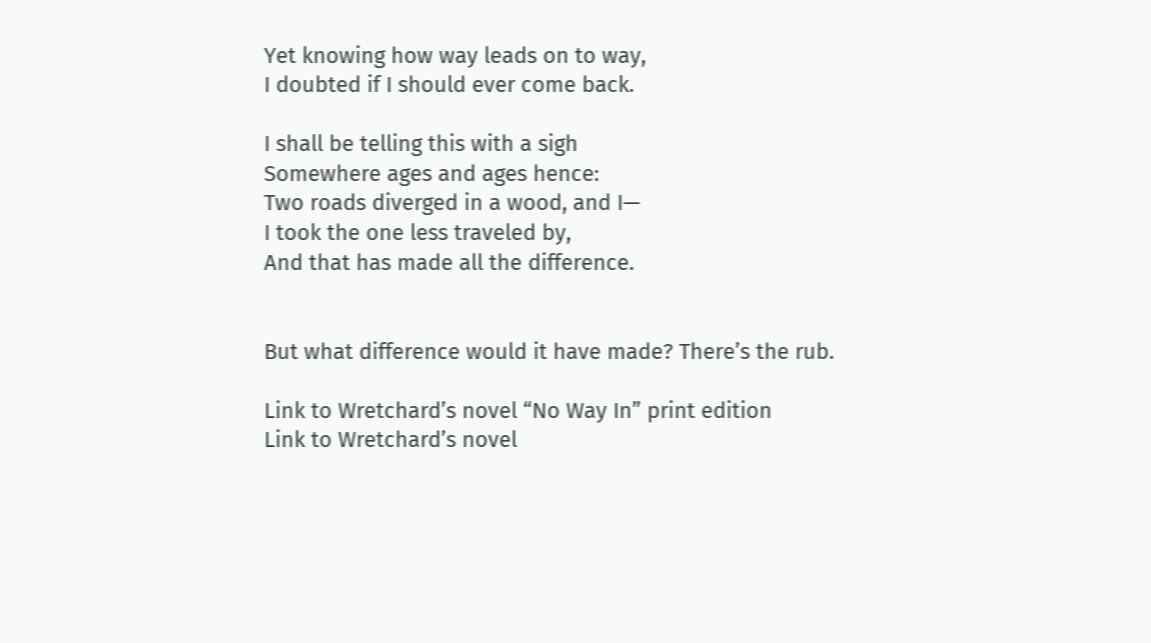Yet knowing how way leads on to way,
I doubted if I should ever come back.

I shall be telling this with a sigh
Somewhere ages and ages hence:
Two roads diverged in a wood, and I—
I took the one less traveled by,
And that has made all the difference.


But what difference would it have made? There’s the rub.

Link to Wretchard’s novel “No Way In” print edition
Link to Wretchard’s novel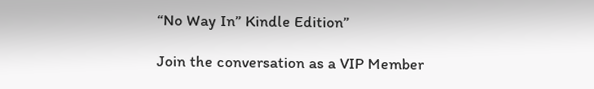“No Way In” Kindle Edition”

Join the conversation as a VIP Member